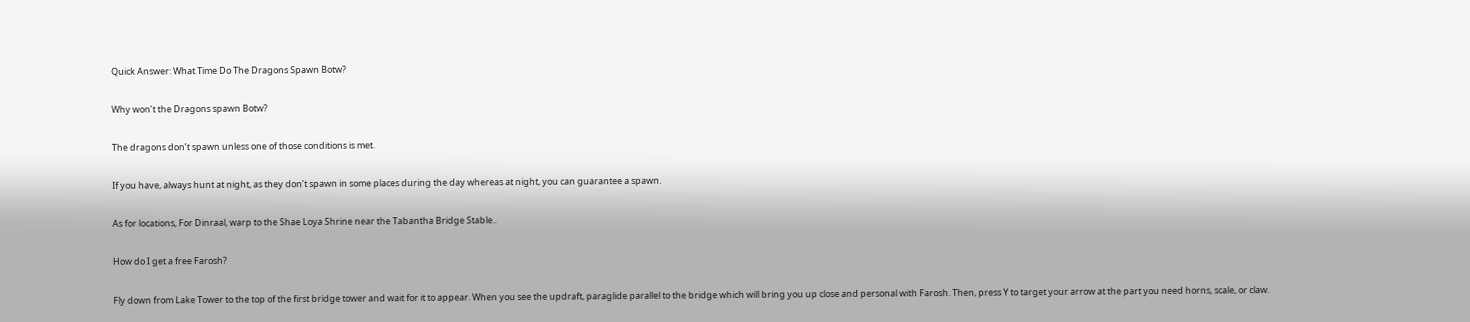Quick Answer: What Time Do The Dragons Spawn Botw?

Why won’t the Dragons spawn Botw?

The dragons don’t spawn unless one of those conditions is met.

If you have, always hunt at night, as they don’t spawn in some places during the day whereas at night, you can guarantee a spawn.

As for locations, For Dinraal, warp to the Shae Loya Shrine near the Tabantha Bridge Stable..

How do I get a free Farosh?

Fly down from Lake Tower to the top of the first bridge tower and wait for it to appear. When you see the updraft, paraglide parallel to the bridge which will bring you up close and personal with Farosh. Then, press Y to target your arrow at the part you need horns, scale, or claw.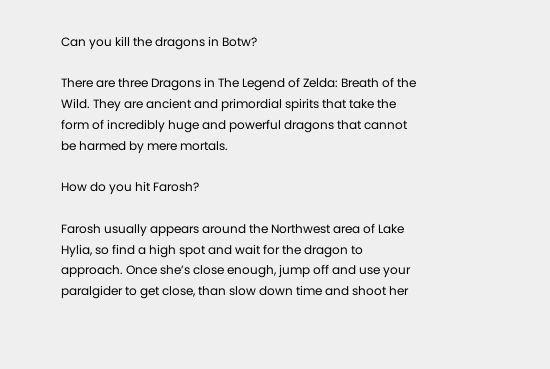Can you kill the dragons in Botw?

There are three Dragons in The Legend of Zelda: Breath of the Wild. They are ancient and primordial spirits that take the form of incredibly huge and powerful dragons that cannot be harmed by mere mortals.

How do you hit Farosh?

Farosh usually appears around the Northwest area of Lake Hylia, so find a high spot and wait for the dragon to approach. Once she’s close enough, jump off and use your paralgider to get close, than slow down time and shoot her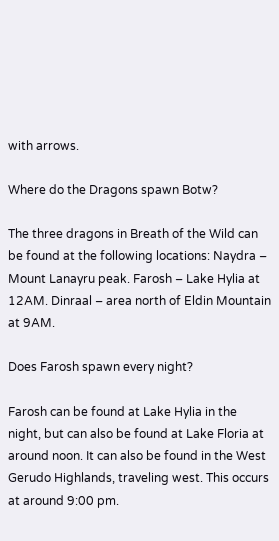with arrows.

Where do the Dragons spawn Botw?

The three dragons in Breath of the Wild can be found at the following locations: Naydra – Mount Lanayru peak. Farosh – Lake Hylia at 12AM. Dinraal – area north of Eldin Mountain at 9AM.

Does Farosh spawn every night?

Farosh can be found at Lake Hylia in the night, but can also be found at Lake Floria at around noon. It can also be found in the West Gerudo Highlands, traveling west. This occurs at around 9:00 pm.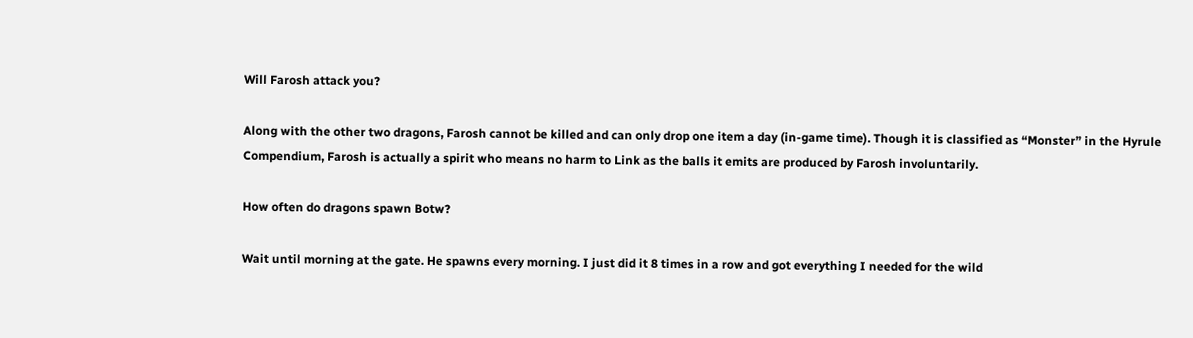Will Farosh attack you?

Along with the other two dragons, Farosh cannot be killed and can only drop one item a day (in-game time). Though it is classified as “Monster” in the Hyrule Compendium, Farosh is actually a spirit who means no harm to Link as the balls it emits are produced by Farosh involuntarily.

How often do dragons spawn Botw?

Wait until morning at the gate. He spawns every morning. I just did it 8 times in a row and got everything I needed for the wild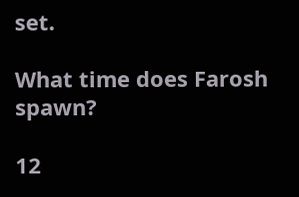set.

What time does Farosh spawn?

12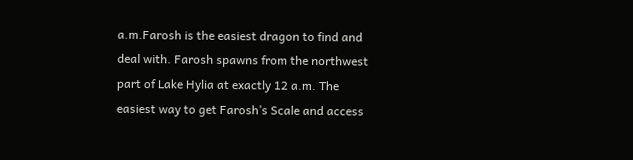a.m.Farosh is the easiest dragon to find and deal with. Farosh spawns from the northwest part of Lake Hylia at exactly 12 a.m. The easiest way to get Farosh’s Scale and access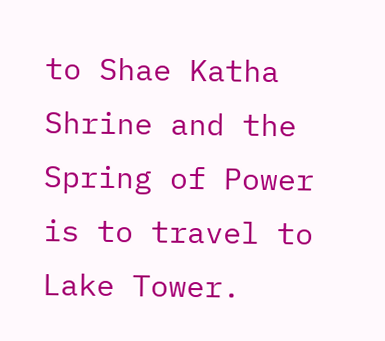to Shae Katha Shrine and the Spring of Power is to travel to Lake Tower.